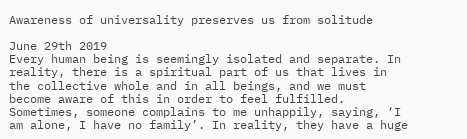Awareness of universality preserves us from solitude

June 29th 2019
Every human being is seemingly isolated and separate. In reality, there is a spiritual part of us that lives in the collective whole and in all beings, and we must become aware of this in order to feel fulfilled. Sometimes, someone complains to me unhappily, saying, ‘I am alone, I have no family’. In reality, they have a huge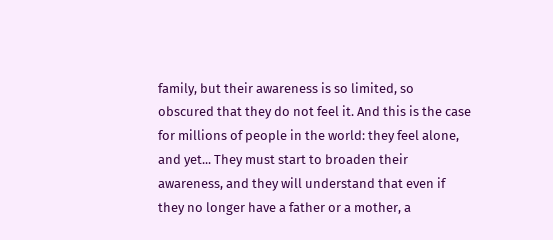family, but their awareness is so limited, so obscured that they do not feel it. And this is the case for millions of people in the world: they feel alone, and yet... They must start to broaden their awareness, and they will understand that even if they no longer have a father or a mother, a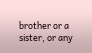brother or a sister, or any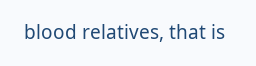blood relatives, that is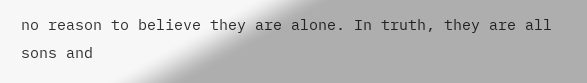no reason to believe they are alone. In truth, they are all sons and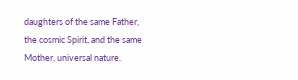daughters of the same Father, the cosmic Spirit, and the same Mother, universal nature.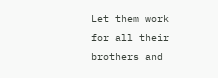Let them work for all their brothers and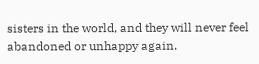sisters in the world, and they will never feel abandoned or unhappy again.